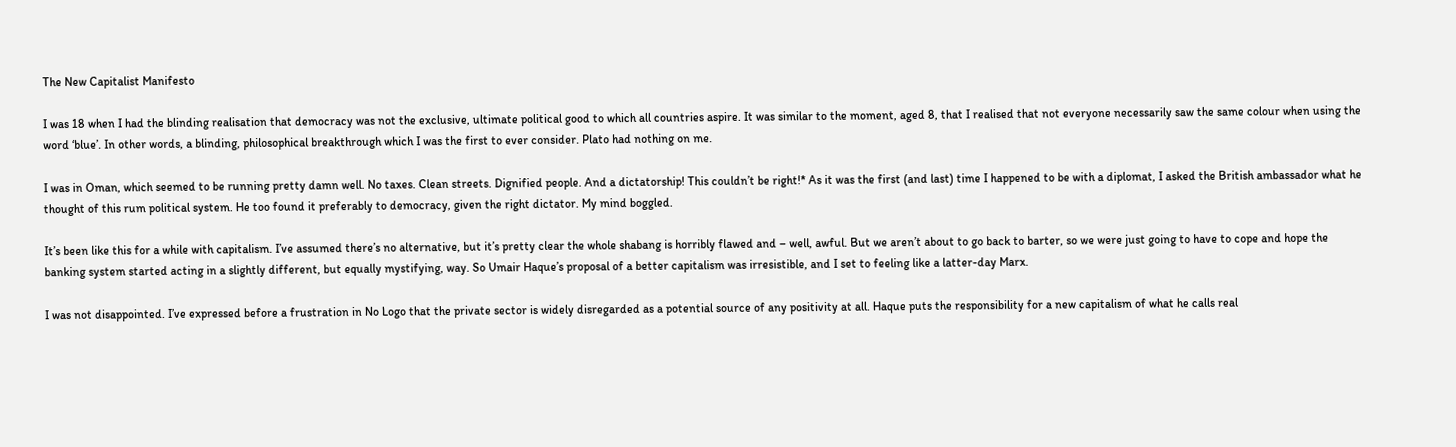The New Capitalist Manifesto

I was 18 when I had the blinding realisation that democracy was not the exclusive, ultimate political good to which all countries aspire. It was similar to the moment, aged 8, that I realised that not everyone necessarily saw the same colour when using the word ‘blue’. In other words, a blinding, philosophical breakthrough which I was the first to ever consider. Plato had nothing on me.

I was in Oman, which seemed to be running pretty damn well. No taxes. Clean streets. Dignified people. And a dictatorship! This couldn’t be right!* As it was the first (and last) time I happened to be with a diplomat, I asked the British ambassador what he thought of this rum political system. He too found it preferably to democracy, given the right dictator. My mind boggled.

It’s been like this for a while with capitalism. I’ve assumed there’s no alternative, but it’s pretty clear the whole shabang is horribly flawed and – well, awful. But we aren’t about to go back to barter, so we were just going to have to cope and hope the banking system started acting in a slightly different, but equally mystifying, way. So Umair Haque’s proposal of a better capitalism was irresistible, and I set to feeling like a latter-day Marx.

I was not disappointed. I’ve expressed before a frustration in No Logo that the private sector is widely disregarded as a potential source of any positivity at all. Haque puts the responsibility for a new capitalism of what he calls real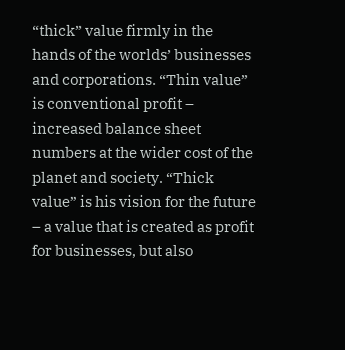“thick” value firmly in the hands of the worlds’ businesses and corporations. “Thin value” is conventional profit – increased balance sheet numbers at the wider cost of the planet and society. “Thick value” is his vision for the future – a value that is created as profit for businesses, but also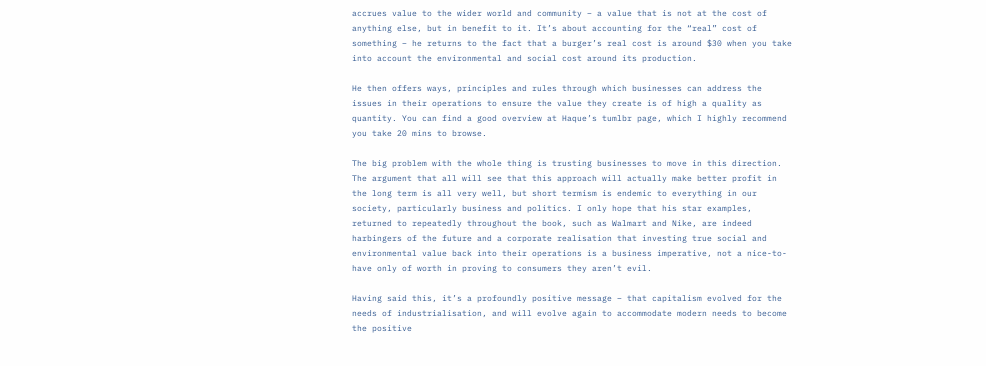accrues value to the wider world and community – a value that is not at the cost of anything else, but in benefit to it. It’s about accounting for the “real” cost of something – he returns to the fact that a burger’s real cost is around $30 when you take into account the environmental and social cost around its production.

He then offers ways, principles and rules through which businesses can address the issues in their operations to ensure the value they create is of high a quality as quantity. You can find a good overview at Haque’s tumlbr page, which I highly recommend you take 20 mins to browse.

The big problem with the whole thing is trusting businesses to move in this direction. The argument that all will see that this approach will actually make better profit in the long term is all very well, but short termism is endemic to everything in our society, particularly business and politics. I only hope that his star examples, returned to repeatedly throughout the book, such as Walmart and Nike, are indeed harbingers of the future and a corporate realisation that investing true social and environmental value back into their operations is a business imperative, not a nice-to-have only of worth in proving to consumers they aren’t evil.

Having said this, it’s a profoundly positive message – that capitalism evolved for the needs of industrialisation, and will evolve again to accommodate modern needs to become the positive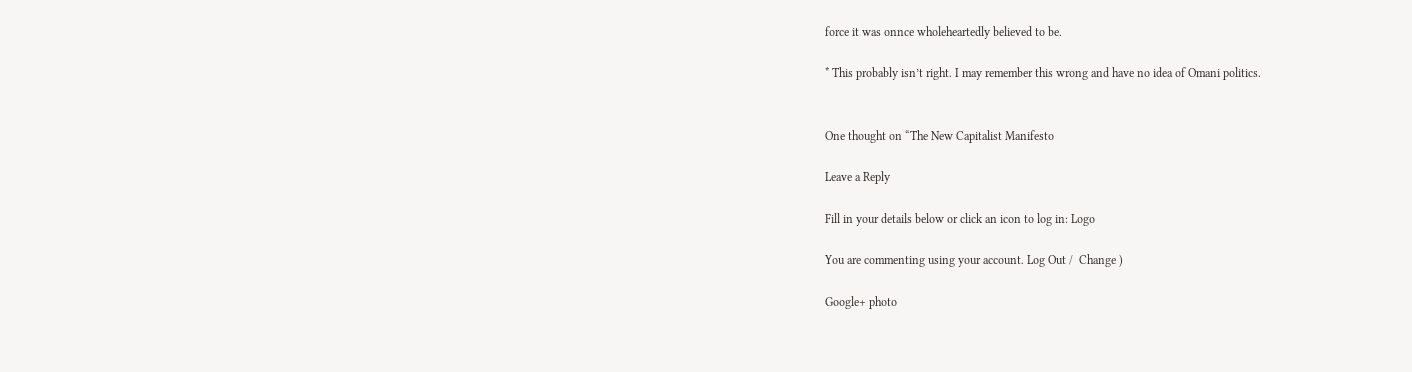force it was onnce wholeheartedly believed to be.

* This probably isn’t right. I may remember this wrong and have no idea of Omani politics.


One thought on “The New Capitalist Manifesto

Leave a Reply

Fill in your details below or click an icon to log in: Logo

You are commenting using your account. Log Out /  Change )

Google+ photo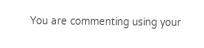You are commenting using your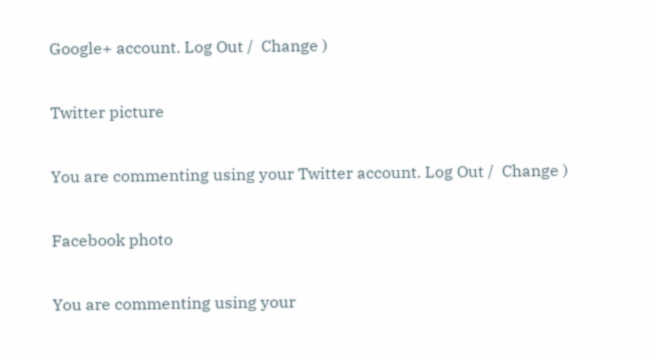Google+ account. Log Out /  Change )

Twitter picture

You are commenting using your Twitter account. Log Out /  Change )

Facebook photo

You are commenting using your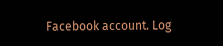Facebook account. Log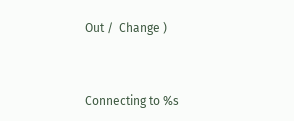Out /  Change )


Connecting to %s